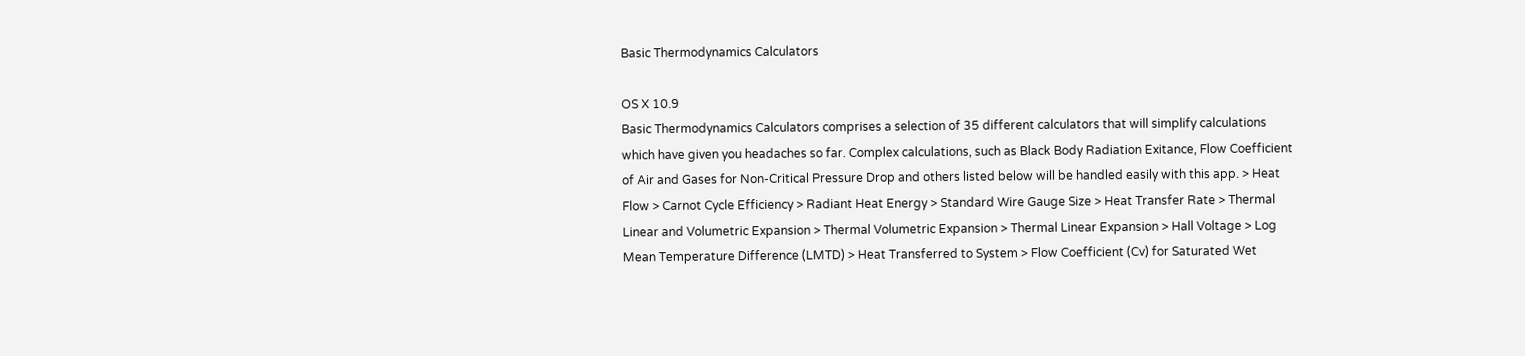Basic Thermodynamics Calculators

OS X 10.9
Basic Thermodynamics Calculators comprises a selection of 35 different calculators that will simplify calculations which have given you headaches so far. Complex calculations, such as Black Body Radiation Exitance, Flow Coefficient of Air and Gases for Non-Critical Pressure Drop and others listed below will be handled easily with this app. > Heat Flow > Carnot Cycle Efficiency > Radiant Heat Energy > Standard Wire Gauge Size > Heat Transfer Rate > Thermal Linear and Volumetric Expansion > Thermal Volumetric Expansion > Thermal Linear Expansion > Hall Voltage > Log Mean Temperature Difference (LMTD) > Heat Transferred to System > Flow Coefficient (Cv) for Saturated Wet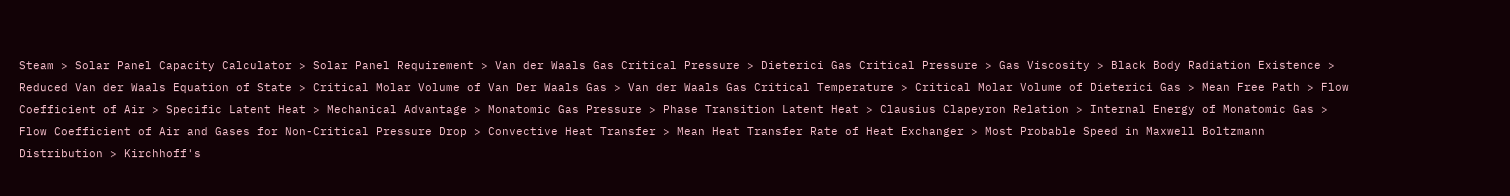Steam > Solar Panel Capacity Calculator > Solar Panel Requirement > Van der Waals Gas Critical Pressure > Dieterici Gas Critical Pressure > Gas Viscosity > Black Body Radiation Existence > Reduced Van der Waals Equation of State > Critical Molar Volume of Van Der Waals Gas > Van der Waals Gas Critical Temperature > Critical Molar Volume of Dieterici Gas > Mean Free Path > Flow Coefficient of Air > Specific Latent Heat > Mechanical Advantage > Monatomic Gas Pressure > Phase Transition Latent Heat > Clausius Clapeyron Relation > Internal Energy of Monatomic Gas > Flow Coefficient of Air and Gases for Non-Critical Pressure Drop > Convective Heat Transfer > Mean Heat Transfer Rate of Heat Exchanger > Most Probable Speed in Maxwell Boltzmann Distribution > Kirchhoff's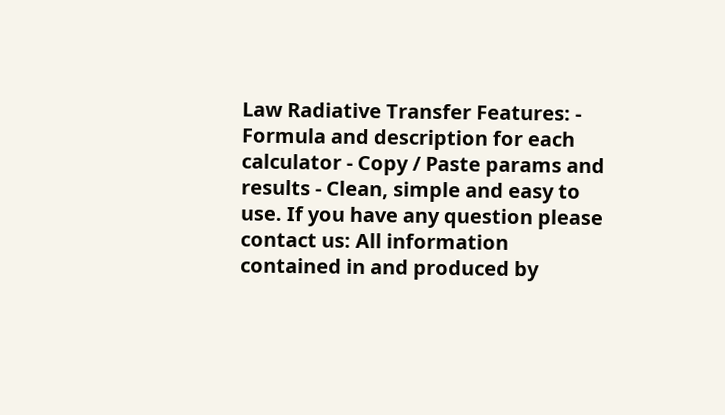Law Radiative Transfer Features: - Formula and description for each calculator - Copy / Paste params and results - Clean, simple and easy to use. If you have any question please contact us: All information contained in and produced by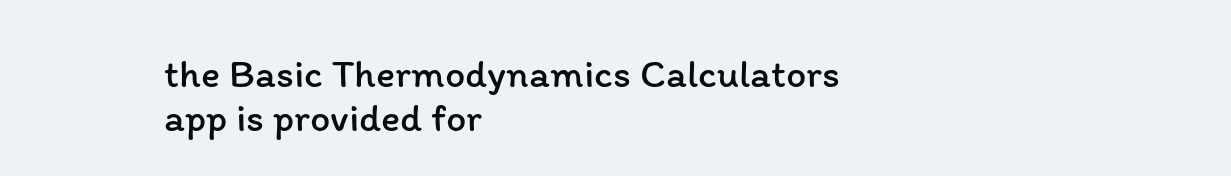the Basic Thermodynamics Calculators app is provided for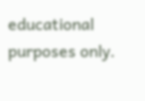educational purposes only.